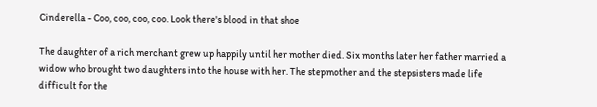Cinderella - Coo, coo, coo, coo. Look there's blood in that shoe

The daughter of a rich merchant grew up happily until her mother died. Six months later her father married a widow who brought two daughters into the house with her. The stepmother and the stepsisters made life difficult for the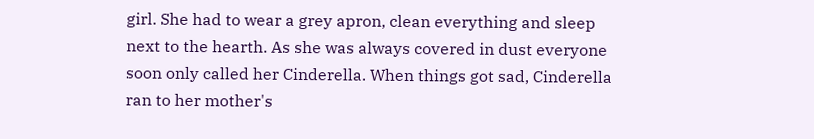girl. She had to wear a grey apron, clean everything and sleep next to the hearth. As she was always covered in dust everyone soon only called her Cinderella. When things got sad, Cinderella ran to her mother's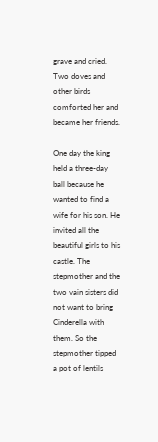grave and cried. Two doves and other birds comforted her and became her friends.

One day the king held a three-day ball because he wanted to find a wife for his son. He invited all the beautiful girls to his castle. The stepmother and the two vain sisters did not want to bring Cinderella with them. So the stepmother tipped a pot of lentils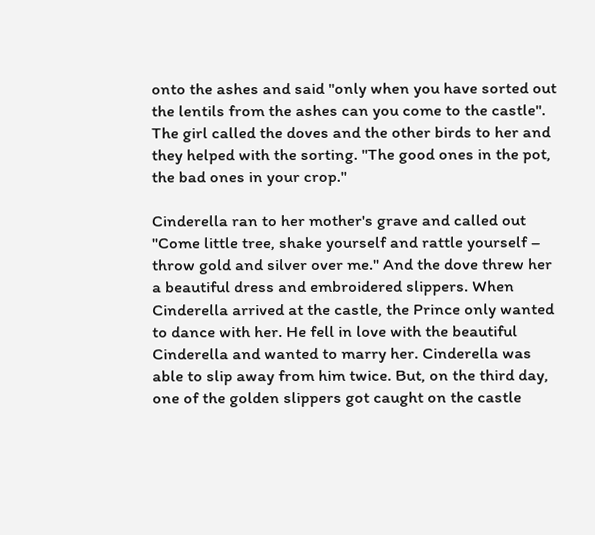onto the ashes and said "only when you have sorted out the lentils from the ashes can you come to the castle". The girl called the doves and the other birds to her and they helped with the sorting. "The good ones in the pot, the bad ones in your crop."

Cinderella ran to her mother's grave and called out "Come little tree, shake yourself and rattle yourself – throw gold and silver over me." And the dove threw her a beautiful dress and embroidered slippers. When Cinderella arrived at the castle, the Prince only wanted to dance with her. He fell in love with the beautiful Cinderella and wanted to marry her. Cinderella was able to slip away from him twice. But, on the third day, one of the golden slippers got caught on the castle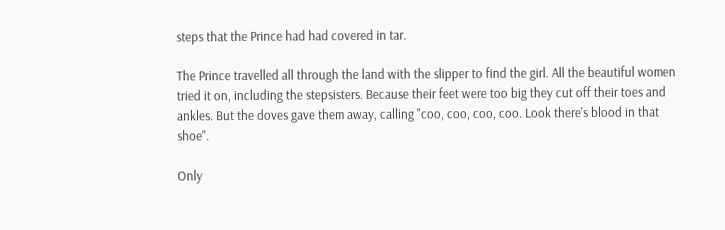steps that the Prince had had covered in tar.

The Prince travelled all through the land with the slipper to find the girl. All the beautiful women tried it on, including the stepsisters. Because their feet were too big they cut off their toes and ankles. But the doves gave them away, calling "coo, coo, coo, coo. Look there's blood in that shoe".

Only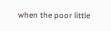when the poor little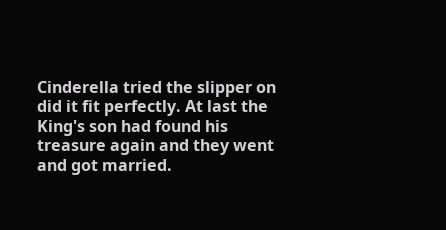Cinderella tried the slipper on did it fit perfectly. At last the King's son had found his treasure again and they went and got married.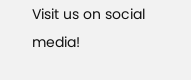Visit us on social media!